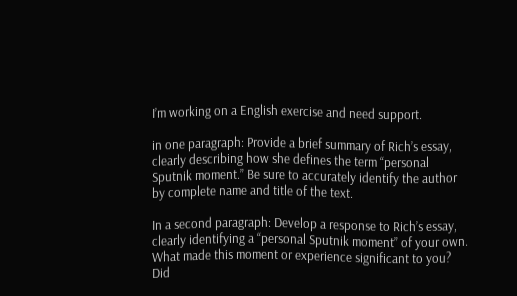I’m working on a English exercise and need support.

in one paragraph: Provide a brief summary of Rich’s essay, clearly describing how she defines the term “personal Sputnik moment.” Be sure to accurately identify the author by complete name and title of the text.

In a second paragraph: Develop a response to Rich’s essay, clearly identifying a “personal Sputnik moment” of your own. What made this moment or experience significant to you? Did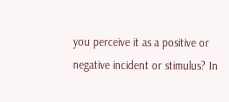you perceive it as a positive or negative incident or stimulus? In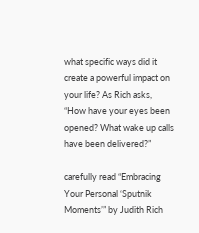what specific ways did it create a powerful impact on your life? As Rich asks, “How have your eyes been opened? What wake up calls have been delivered?”

carefully read “Embracing Your Personal ‘Sputnik Moments’” by Judith Rich